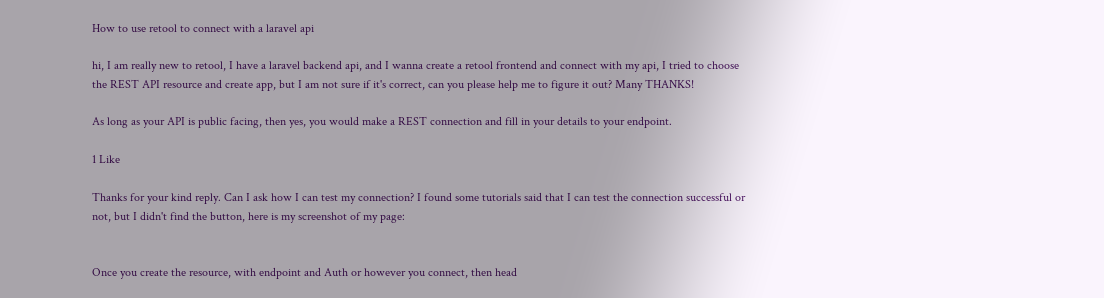How to use retool to connect with a laravel api

hi, I am really new to retool, I have a laravel backend api, and I wanna create a retool frontend and connect with my api, I tried to choose the REST API resource and create app, but I am not sure if it's correct, can you please help me to figure it out? Many THANKS!

As long as your API is public facing, then yes, you would make a REST connection and fill in your details to your endpoint.

1 Like

Thanks for your kind reply. Can I ask how I can test my connection? I found some tutorials said that I can test the connection successful or not, but I didn't find the button, here is my screenshot of my page:


Once you create the resource, with endpoint and Auth or however you connect, then head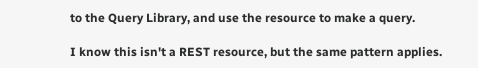to the Query Library, and use the resource to make a query.

I know this isn't a REST resource, but the same pattern applies.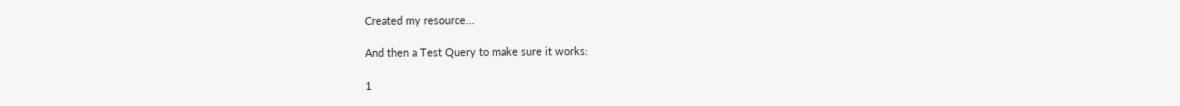Created my resource...

And then a Test Query to make sure it works:

1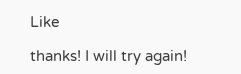Like

thanks! I will try again!